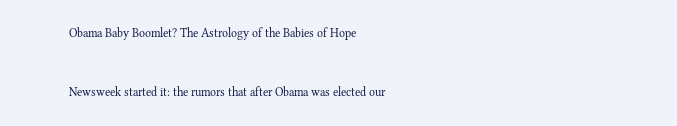Obama Baby Boomlet? The Astrology of the Babies of Hope


Newsweek started it: the rumors that after Obama was elected our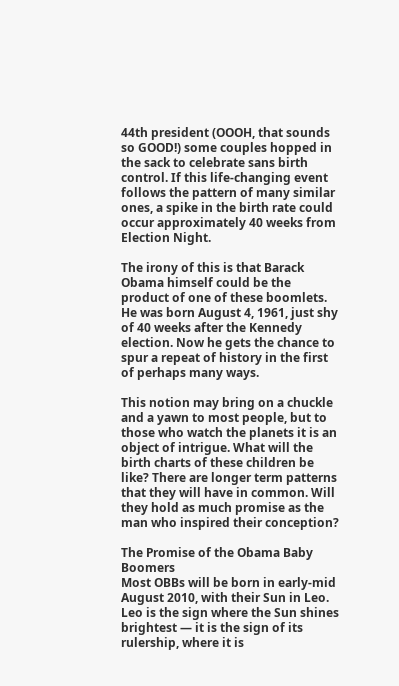44th president (OOOH, that sounds so GOOD!) some couples hopped in the sack to celebrate sans birth control. If this life-changing event follows the pattern of many similar ones, a spike in the birth rate could occur approximately 40 weeks from Election Night.

The irony of this is that Barack Obama himself could be the product of one of these boomlets. He was born August 4, 1961, just shy of 40 weeks after the Kennedy election. Now he gets the chance to spur a repeat of history in the first of perhaps many ways.

This notion may bring on a chuckle and a yawn to most people, but to those who watch the planets it is an object of intrigue. What will the birth charts of these children be like? There are longer term patterns that they will have in common. Will they hold as much promise as the man who inspired their conception?

The Promise of the Obama Baby Boomers
Most OBBs will be born in early-mid August 2010, with their Sun in Leo. Leo is the sign where the Sun shines brightest — it is the sign of its rulership, where it is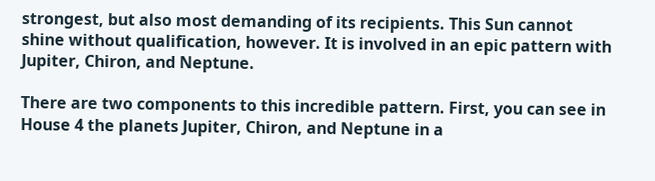strongest, but also most demanding of its recipients. This Sun cannot shine without qualification, however. It is involved in an epic pattern with Jupiter, Chiron, and Neptune.

There are two components to this incredible pattern. First, you can see in House 4 the planets Jupiter, Chiron, and Neptune in a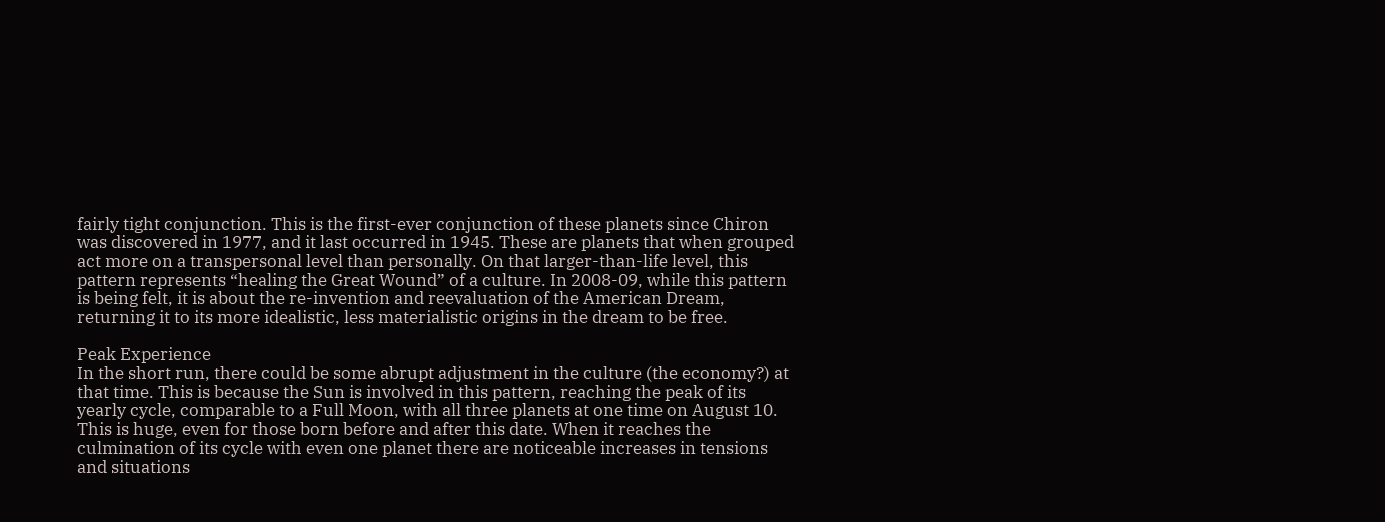fairly tight conjunction. This is the first-ever conjunction of these planets since Chiron was discovered in 1977, and it last occurred in 1945. These are planets that when grouped act more on a transpersonal level than personally. On that larger-than-life level, this pattern represents “healing the Great Wound” of a culture. In 2008-09, while this pattern is being felt, it is about the re-invention and reevaluation of the American Dream, returning it to its more idealistic, less materialistic origins in the dream to be free.

Peak Experience
In the short run, there could be some abrupt adjustment in the culture (the economy?) at that time. This is because the Sun is involved in this pattern, reaching the peak of its yearly cycle, comparable to a Full Moon, with all three planets at one time on August 10. This is huge, even for those born before and after this date. When it reaches the culmination of its cycle with even one planet there are noticeable increases in tensions and situations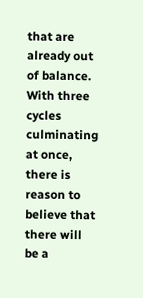that are already out of balance. With three cycles culminating at once, there is reason to believe that there will be a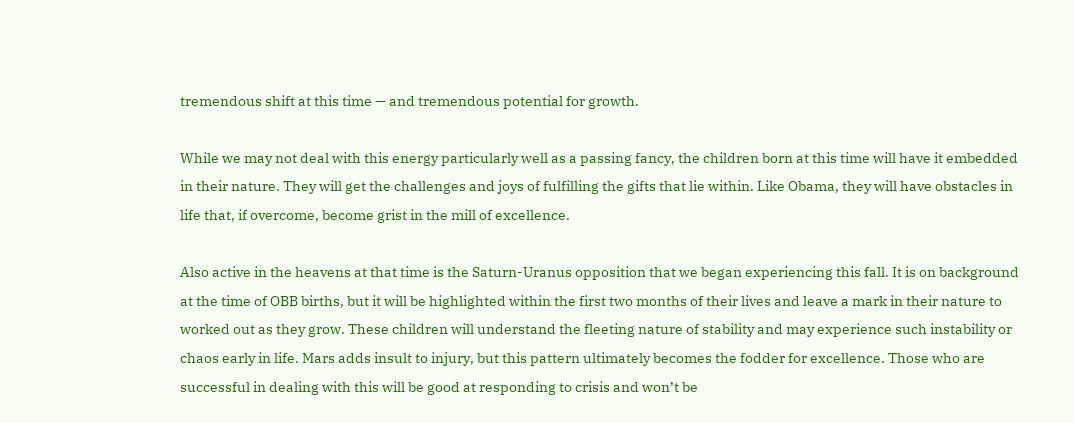tremendous shift at this time — and tremendous potential for growth.

While we may not deal with this energy particularly well as a passing fancy, the children born at this time will have it embedded in their nature. They will get the challenges and joys of fulfilling the gifts that lie within. Like Obama, they will have obstacles in life that, if overcome, become grist in the mill of excellence.

Also active in the heavens at that time is the Saturn-Uranus opposition that we began experiencing this fall. It is on background at the time of OBB births, but it will be highlighted within the first two months of their lives and leave a mark in their nature to worked out as they grow. These children will understand the fleeting nature of stability and may experience such instability or chaos early in life. Mars adds insult to injury, but this pattern ultimately becomes the fodder for excellence. Those who are successful in dealing with this will be good at responding to crisis and won’t be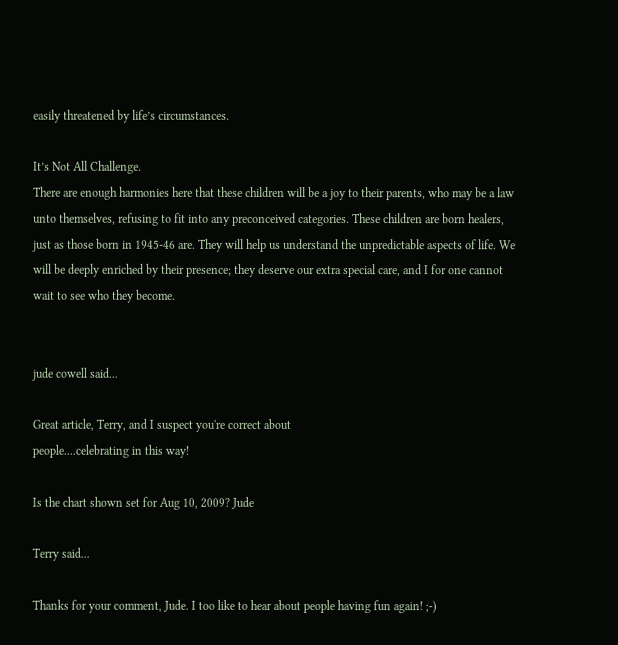easily threatened by life’s circumstances.

It’s Not All Challenge.
There are enough harmonies here that these children will be a joy to their parents, who may be a law unto themselves, refusing to fit into any preconceived categories. These children are born healers, just as those born in 1945-46 are. They will help us understand the unpredictable aspects of life. We will be deeply enriched by their presence; they deserve our extra special care, and I for one cannot wait to see who they become.


jude cowell said...

Great article, Terry, and I suspect you're correct about
people....celebrating in this way!

Is the chart shown set for Aug 10, 2009? Jude

Terry said...

Thanks for your comment, Jude. I too like to hear about people having fun again! ;-)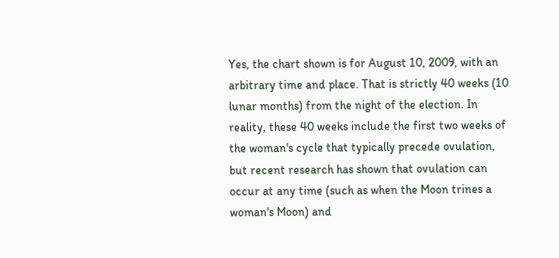Yes, the chart shown is for August 10, 2009, with an arbitrary time and place. That is strictly 40 weeks (10 lunar months) from the night of the election. In reality, these 40 weeks include the first two weeks of the woman's cycle that typically precede ovulation, but recent research has shown that ovulation can occur at any time (such as when the Moon trines a woman's Moon) and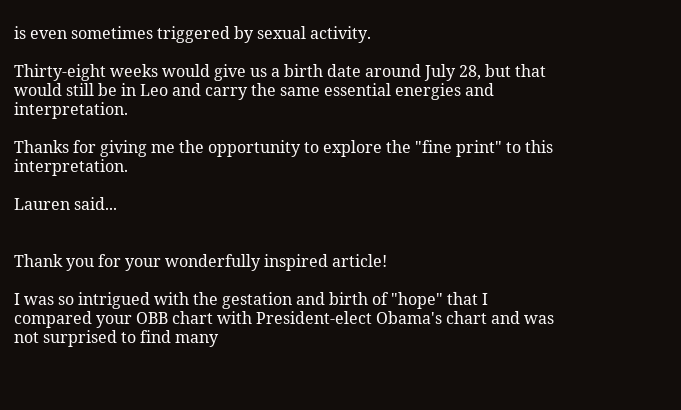is even sometimes triggered by sexual activity.

Thirty-eight weeks would give us a birth date around July 28, but that would still be in Leo and carry the same essential energies and interpretation.

Thanks for giving me the opportunity to explore the "fine print" to this interpretation.

Lauren said...


Thank you for your wonderfully inspired article!

I was so intrigued with the gestation and birth of "hope" that I compared your OBB chart with President-elect Obama's chart and was not surprised to find many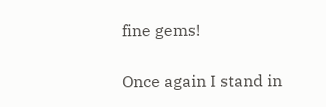fine gems!

Once again I stand in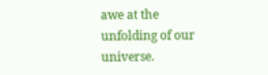awe at the unfolding of our universe.